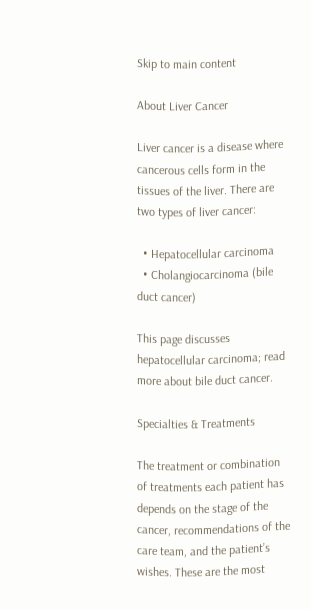Skip to main content

About Liver Cancer

Liver cancer is a disease where cancerous cells form in the tissues of the liver. There are two types of liver cancer:

  • Hepatocellular carcinoma
  • Cholangiocarcinoma (bile duct cancer)

This page discusses hepatocellular carcinoma; read more about bile duct cancer.

Specialties & Treatments

The treatment or combination of treatments each patient has depends on the stage of the cancer, recommendations of the care team, and the patient’s wishes. These are the most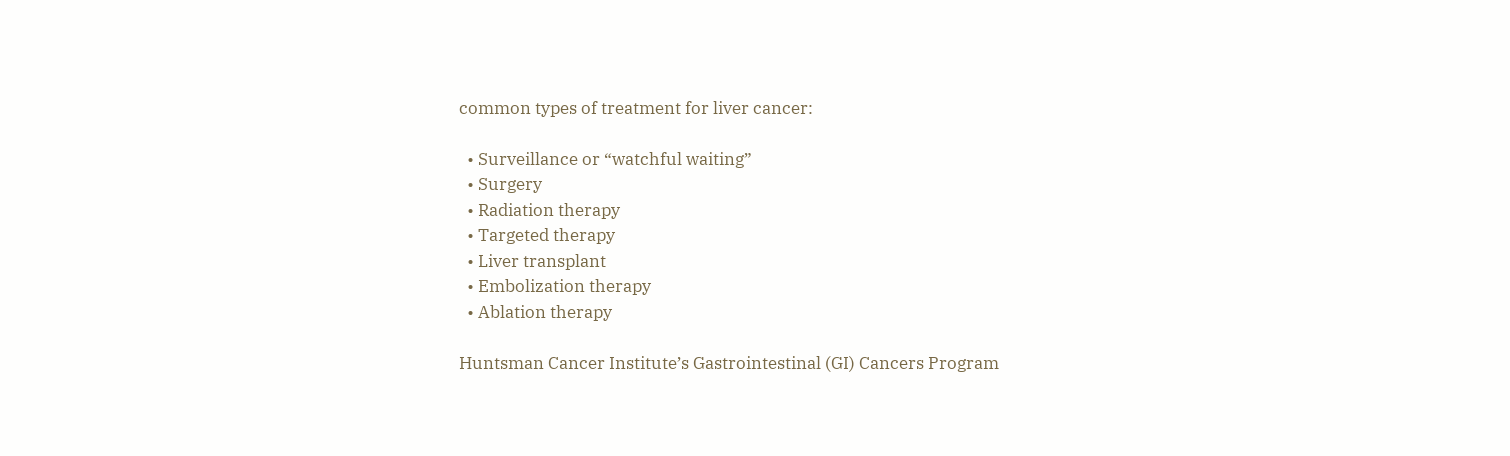common types of treatment for liver cancer:

  • Surveillance or “watchful waiting”
  • Surgery
  • Radiation therapy
  • Targeted therapy
  • Liver transplant
  • Embolization therapy
  • Ablation therapy

Huntsman Cancer Institute’s Gastrointestinal (GI) Cancers Program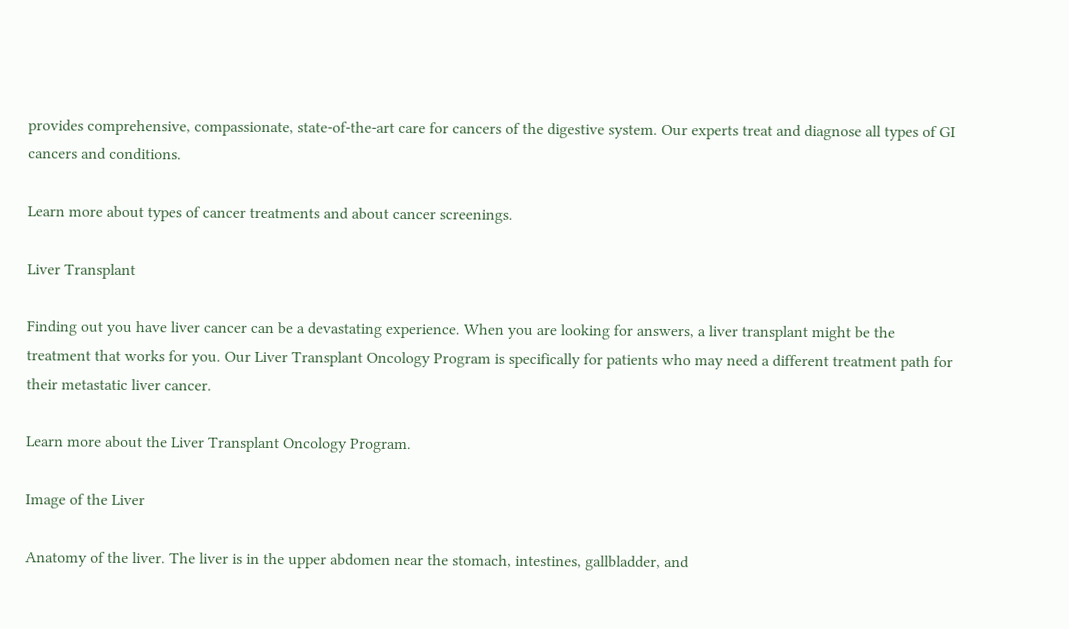provides comprehensive, compassionate, state-of-the-art care for cancers of the digestive system. Our experts treat and diagnose all types of GI cancers and conditions.

Learn more about types of cancer treatments and about cancer screenings.

Liver Transplant

Finding out you have liver cancer can be a devastating experience. When you are looking for answers, a liver transplant might be the treatment that works for you. Our Liver Transplant Oncology Program is specifically for patients who may need a different treatment path for their metastatic liver cancer.

Learn more about the Liver Transplant Oncology Program.

Image of the Liver

Anatomy of the liver. The liver is in the upper abdomen near the stomach, intestines, gallbladder, and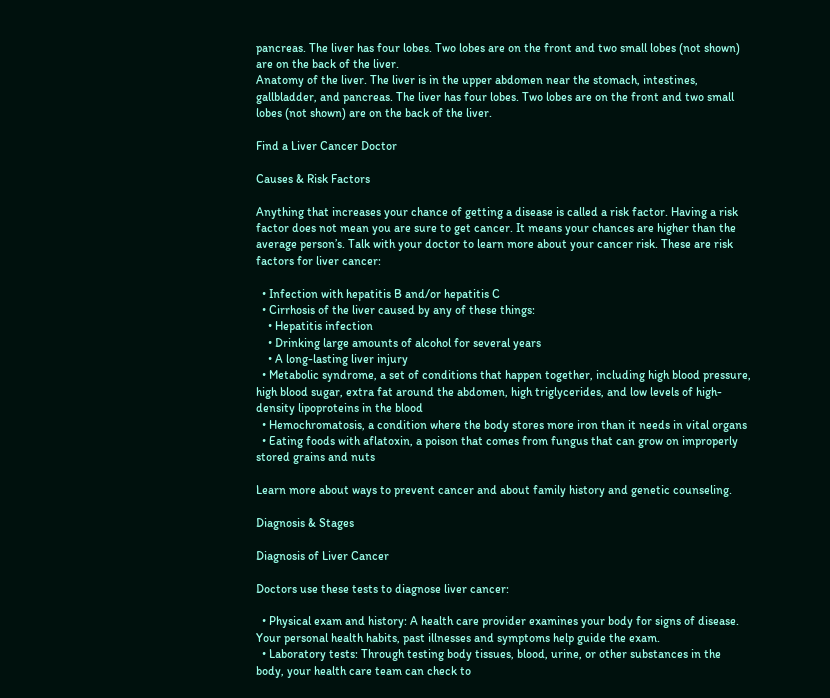pancreas. The liver has four lobes. Two lobes are on the front and two small lobes (not shown) are on the back of the liver.
Anatomy of the liver. The liver is in the upper abdomen near the stomach, intestines, gallbladder, and pancreas. The liver has four lobes. Two lobes are on the front and two small lobes (not shown) are on the back of the liver.

Find a Liver Cancer Doctor

Causes & Risk Factors

Anything that increases your chance of getting a disease is called a risk factor. Having a risk factor does not mean you are sure to get cancer. It means your chances are higher than the average person’s. Talk with your doctor to learn more about your cancer risk. These are risk factors for liver cancer:

  • Infection with hepatitis B and/or hepatitis C
  • Cirrhosis of the liver caused by any of these things:
    • Hepatitis infection
    • Drinking large amounts of alcohol for several years
    • A long-lasting liver injury
  • Metabolic syndrome, a set of conditions that happen together, including high blood pressure, high blood sugar, extra fat around the abdomen, high triglycerides, and low levels of high-density lipoproteins in the blood
  • Hemochromatosis, a condition where the body stores more iron than it needs in vital organs
  • Eating foods with aflatoxin, a poison that comes from fungus that can grow on improperly stored grains and nuts

Learn more about ways to prevent cancer and about family history and genetic counseling.

Diagnosis & Stages

Diagnosis of Liver Cancer

Doctors use these tests to diagnose liver cancer:

  • Physical exam and history: A health care provider examines your body for signs of disease. Your personal health habits, past illnesses and symptoms help guide the exam.
  • Laboratory tests: Through testing body tissues, blood, urine, or other substances in the body, your health care team can check to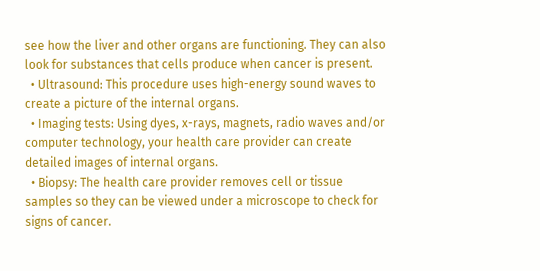see how the liver and other organs are functioning. They can also look for substances that cells produce when cancer is present.
  • Ultrasound: This procedure uses high-energy sound waves to create a picture of the internal organs.
  • Imaging tests: Using dyes, x-rays, magnets, radio waves and/or computer technology, your health care provider can create detailed images of internal organs.
  • Biopsy: The health care provider removes cell or tissue samples so they can be viewed under a microscope to check for signs of cancer.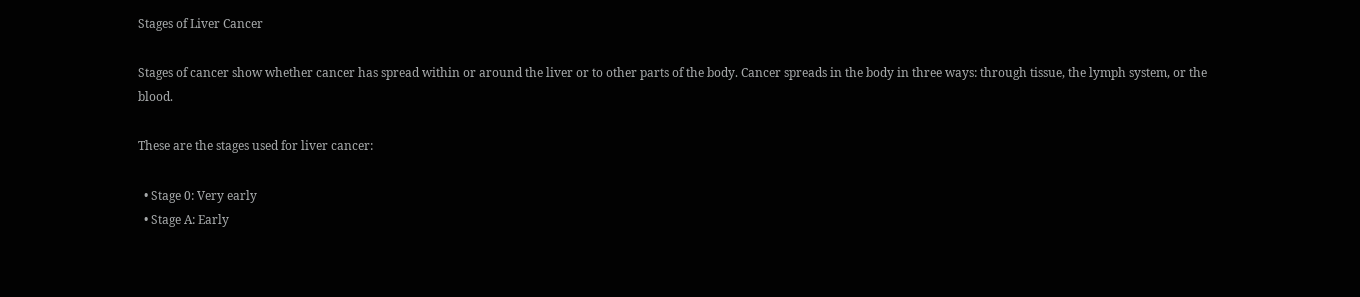Stages of Liver Cancer

Stages of cancer show whether cancer has spread within or around the liver or to other parts of the body. Cancer spreads in the body in three ways: through tissue, the lymph system, or the blood.

These are the stages used for liver cancer:

  • Stage 0: Very early
  • Stage A: Early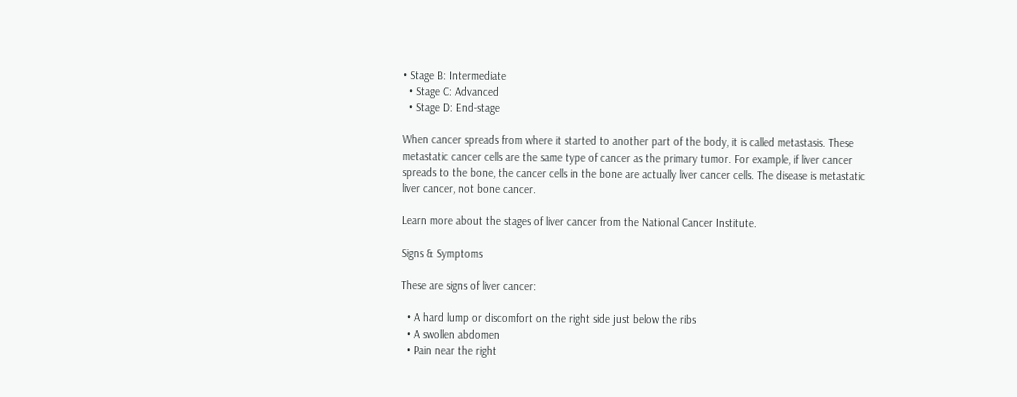• Stage B: Intermediate
  • Stage C: Advanced
  • Stage D: End-stage

When cancer spreads from where it started to another part of the body, it is called metastasis. These metastatic cancer cells are the same type of cancer as the primary tumor. For example, if liver cancer spreads to the bone, the cancer cells in the bone are actually liver cancer cells. The disease is metastatic liver cancer, not bone cancer.

Learn more about the stages of liver cancer from the National Cancer Institute.

Signs & Symptoms

These are signs of liver cancer:

  • A hard lump or discomfort on the right side just below the ribs
  • A swollen abdomen
  • Pain near the right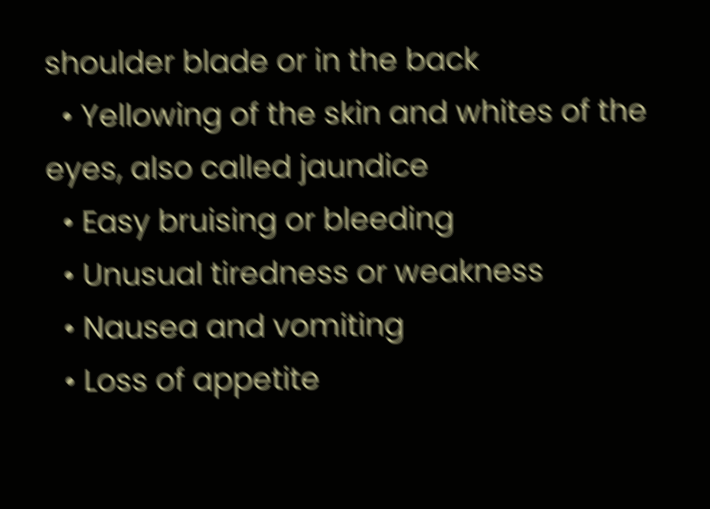shoulder blade or in the back
  • Yellowing of the skin and whites of the eyes, also called jaundice
  • Easy bruising or bleeding
  • Unusual tiredness or weakness
  • Nausea and vomiting
  • Loss of appetite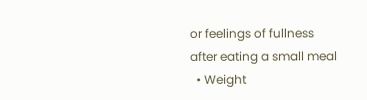or feelings of fullness after eating a small meal
  • Weight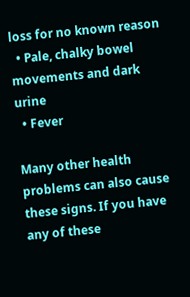loss for no known reason
  • Pale, chalky bowel movements and dark urine
  • Fever

Many other health problems can also cause these signs. If you have any of these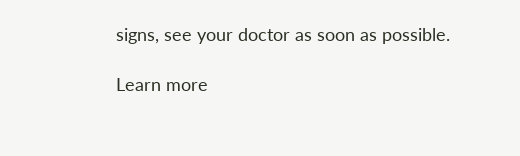signs, see your doctor as soon as possible.

Learn more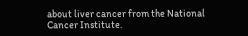about liver cancer from the National Cancer Institute.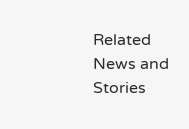Related News and Stories